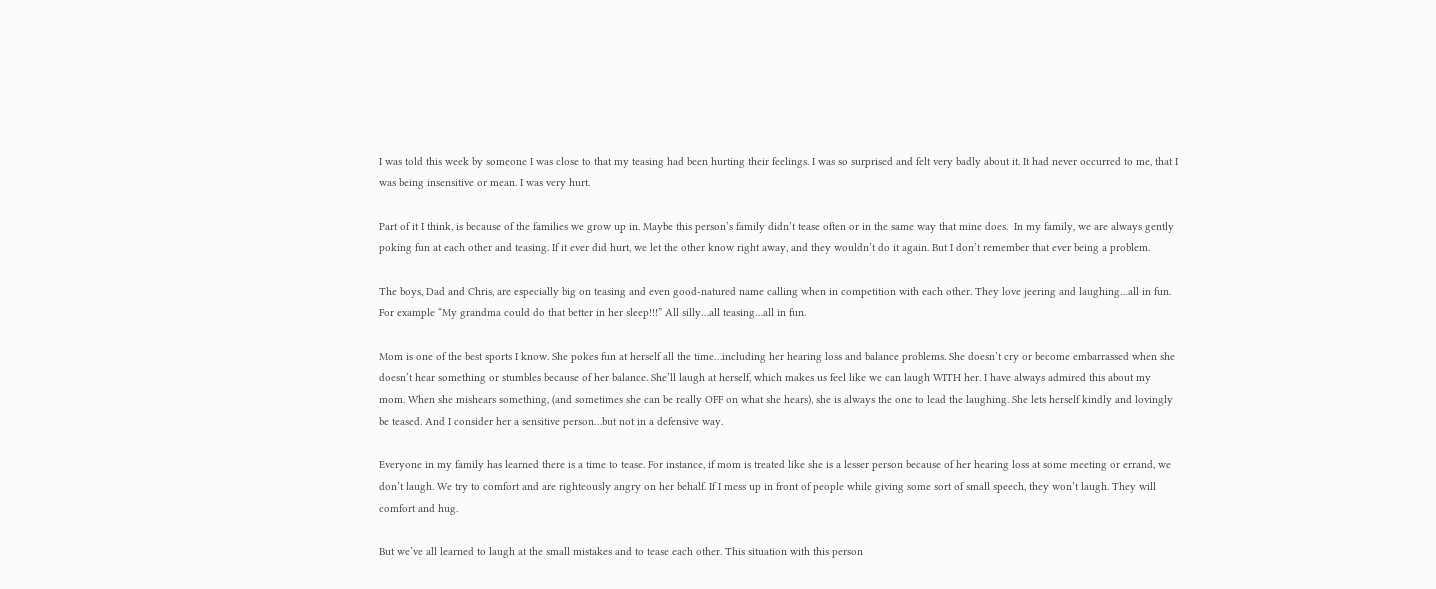I was told this week by someone I was close to that my teasing had been hurting their feelings. I was so surprised and felt very badly about it. It had never occurred to me, that I was being insensitive or mean. I was very hurt.

Part of it I think, is because of the families we grow up in. Maybe this person’s family didn’t tease often or in the same way that mine does.  In my family, we are always gently poking fun at each other and teasing. If it ever did hurt, we let the other know right away, and they wouldn’t do it again. But I don’t remember that ever being a problem.

The boys, Dad and Chris, are especially big on teasing and even good-natured name calling when in competition with each other. They love jeering and laughing…all in fun. For example “My grandma could do that better in her sleep!!!” All silly…all teasing…all in fun.

Mom is one of the best sports I know. She pokes fun at herself all the time…including her hearing loss and balance problems. She doesn’t cry or become embarrassed when she doesn’t hear something or stumbles because of her balance. She’ll laugh at herself, which makes us feel like we can laugh WITH her. I have always admired this about my mom. When she mishears something, (and sometimes she can be really OFF on what she hears), she is always the one to lead the laughing. She lets herself kindly and lovingly be teased. And I consider her a sensitive person…but not in a defensive way.

Everyone in my family has learned there is a time to tease. For instance, if mom is treated like she is a lesser person because of her hearing loss at some meeting or errand, we don’t laugh. We try to comfort and are righteously angry on her behalf. If I mess up in front of people while giving some sort of small speech, they won’t laugh. They will comfort and hug.

But we’ve all learned to laugh at the small mistakes and to tease each other. This situation with this person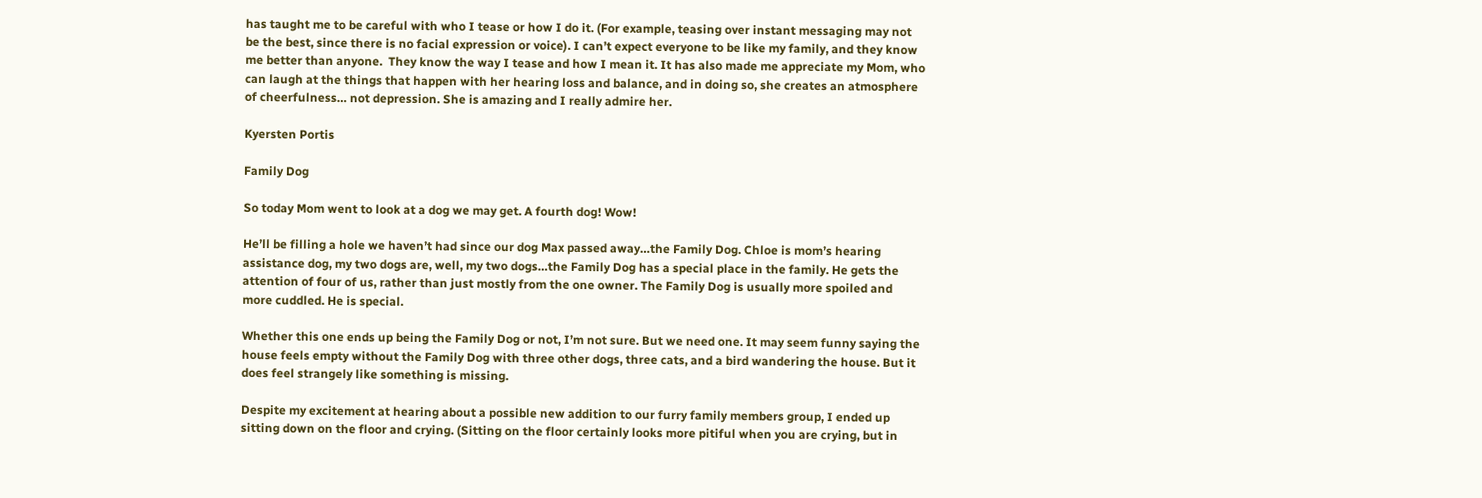has taught me to be careful with who I tease or how I do it. (For example, teasing over instant messaging may not be the best, since there is no facial expression or voice). I can’t expect everyone to be like my family, and they know me better than anyone.  They know the way I tease and how I mean it. It has also made me appreciate my Mom, who can laugh at the things that happen with her hearing loss and balance, and in doing so, she creates an atmosphere of cheerfulness… not depression. She is amazing and I really admire her.

Kyersten Portis

Family Dog

So today Mom went to look at a dog we may get. A fourth dog! Wow!

He’ll be filling a hole we haven’t had since our dog Max passed away…the Family Dog. Chloe is mom’s hearing assistance dog, my two dogs are, well, my two dogs…the Family Dog has a special place in the family. He gets the attention of four of us, rather than just mostly from the one owner. The Family Dog is usually more spoiled and more cuddled. He is special.

Whether this one ends up being the Family Dog or not, I’m not sure. But we need one. It may seem funny saying the house feels empty without the Family Dog with three other dogs, three cats, and a bird wandering the house. But it does feel strangely like something is missing.

Despite my excitement at hearing about a possible new addition to our furry family members group, I ended up sitting down on the floor and crying. (Sitting on the floor certainly looks more pitiful when you are crying, but in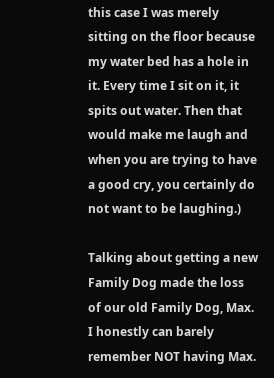this case I was merely sitting on the floor because my water bed has a hole in it. Every time I sit on it, it spits out water. Then that would make me laugh and when you are trying to have a good cry, you certainly do not want to be laughing.)

Talking about getting a new Family Dog made the loss of our old Family Dog, Max. I honestly can barely remember NOT having Max.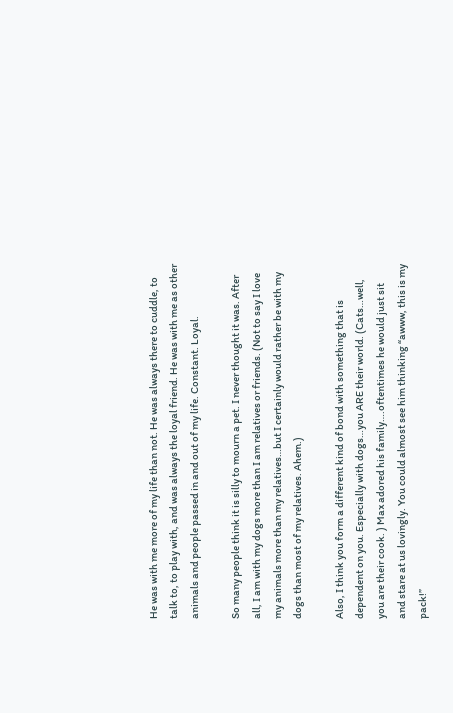He was with me more of my life than not. He was always there to cuddle, to talk to, to play with, and was always the loyal friend. He was with me as other animals and people passed in and out of my life. Constant. Loyal.

So many people think it is silly to mourn a pet. I never thought it was. After all, I am with my dogs more than I am relatives or friends. (Not to say I love my animals more than my relatives…but I certainly would rather be with my dogs than most of my relatives. Ahem.)

Also, I think you form a different kind of bond with something that is dependent on you. Especially with dogs…you ARE their world. (Cats…well, you are their cook. ) Max adored his family….oftentimes he would just sit and stare at us lovingly. You could almost see him thinking “awww, this is my pack!”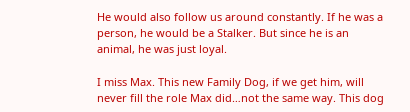He would also follow us around constantly. If he was a person, he would be a Stalker. But since he is an animal, he was just loyal.

I miss Max. This new Family Dog, if we get him, will never fill the role Max did…not the same way. This dog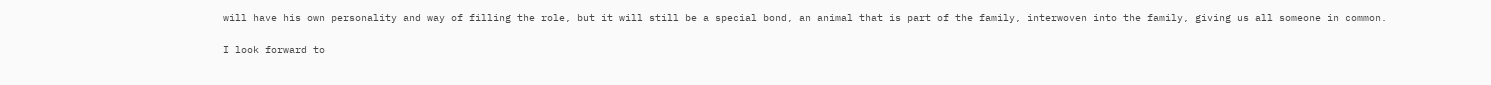will have his own personality and way of filling the role, but it will still be a special bond, an animal that is part of the family, interwoven into the family, giving us all someone in common.

I look forward to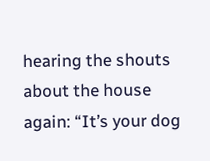hearing the shouts about the house again: “It’s your dog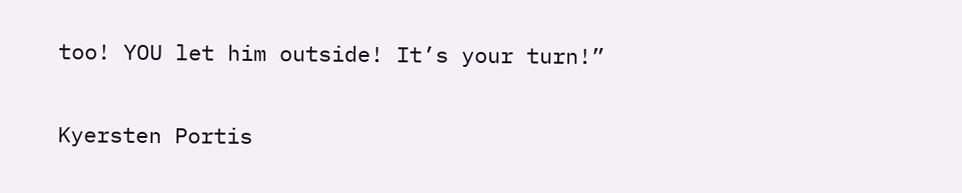too! YOU let him outside! It’s your turn!”

Kyersten Portis